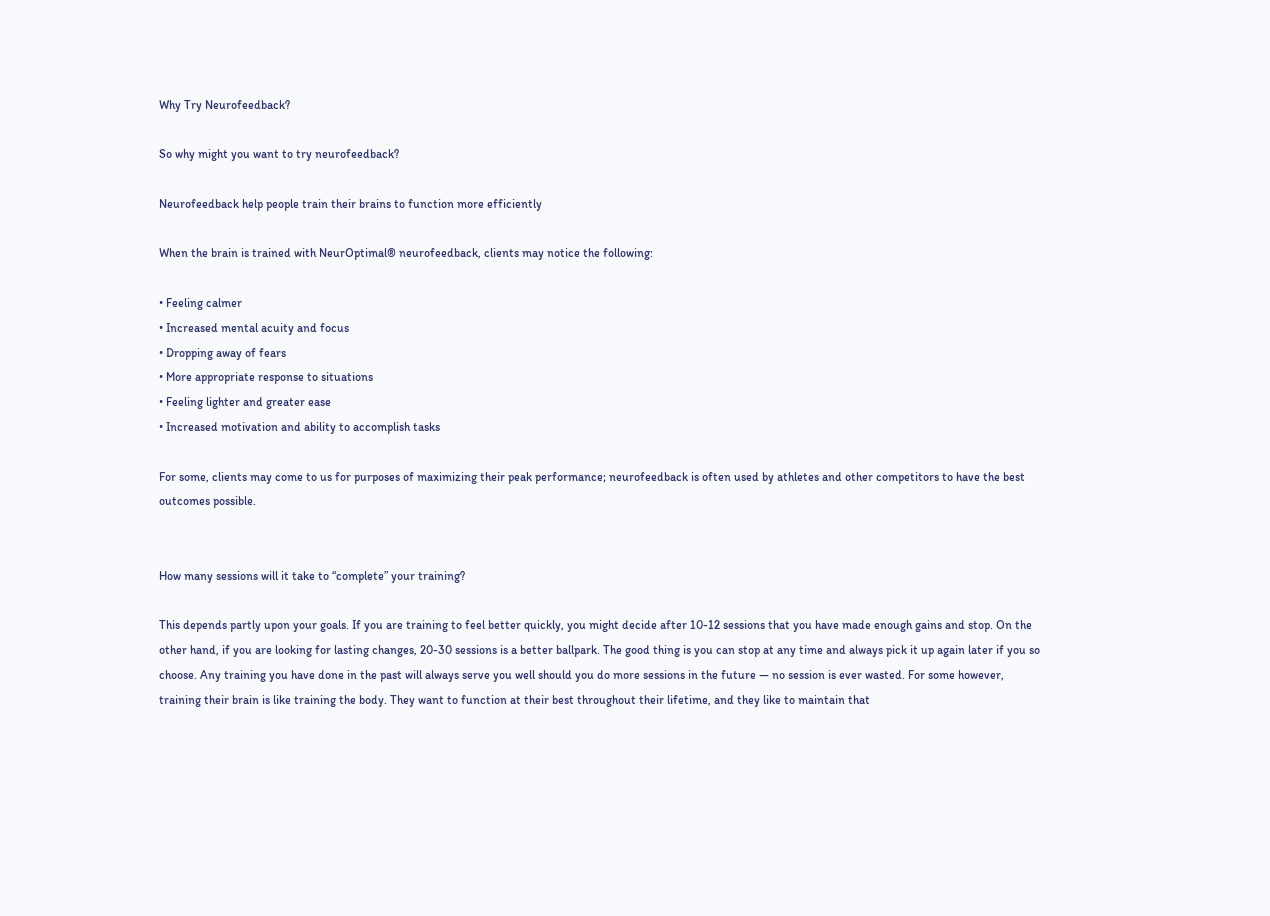Why Try Neurofeedback?

So why might you want to try neurofeedback?

Neurofeedback help people train their brains to function more efficiently

When the brain is trained with NeurOptimal® neurofeedback, clients may notice the following:

• Feeling calmer
• Increased mental acuity and focus
• Dropping away of fears
• More appropriate response to situations
• Feeling lighter and greater ease
• Increased motivation and ability to accomplish tasks

For some, clients may come to us for purposes of maximizing their peak performance; neurofeedback is often used by athletes and other competitors to have the best outcomes possible.


How many sessions will it take to “complete” your training?

This depends partly upon your goals. If you are training to feel better quickly, you might decide after 10-12 sessions that you have made enough gains and stop. On the other hand, if you are looking for lasting changes, 20-30 sessions is a better ballpark. The good thing is you can stop at any time and always pick it up again later if you so choose. Any training you have done in the past will always serve you well should you do more sessions in the future — no session is ever wasted. For some however, training their brain is like training the body. They want to function at their best throughout their lifetime, and they like to maintain that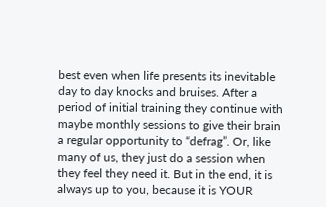best even when life presents its inevitable day to day knocks and bruises. After a period of initial training they continue with maybe monthly sessions to give their brain a regular opportunity to “defrag”. Or, like many of us, they just do a session when they feel they need it. But in the end, it is always up to you, because it is YOUR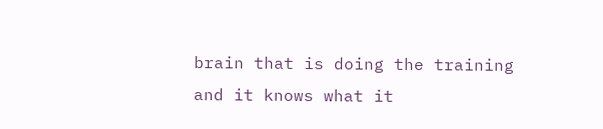brain that is doing the training and it knows what it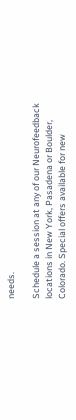needs.

Schedule a session at any of our Neurofeedback locations in New York, Pasadena or Boulder, Colorado. Special offers available for new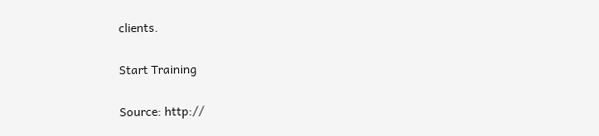clients.

Start Training

Source: http://